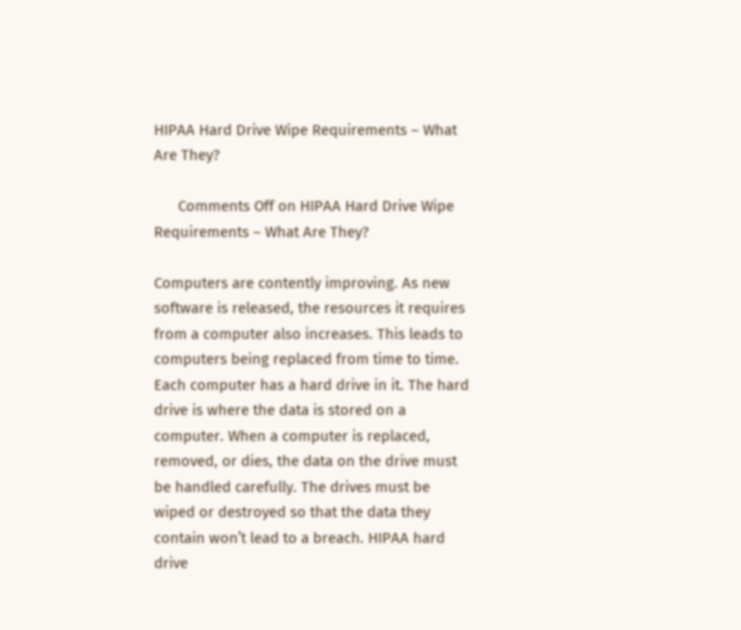HIPAA Hard Drive Wipe Requirements – What Are They?

      Comments Off on HIPAA Hard Drive Wipe Requirements – What Are They?

Computers are contently improving. As new software is released, the resources it requires from a computer also increases. This leads to computers being replaced from time to time. Each computer has a hard drive in it. The hard drive is where the data is stored on a computer. When a computer is replaced, removed, or dies, the data on the drive must be handled carefully. The drives must be wiped or destroyed so that the data they contain won’t lead to a breach. HIPAA hard drive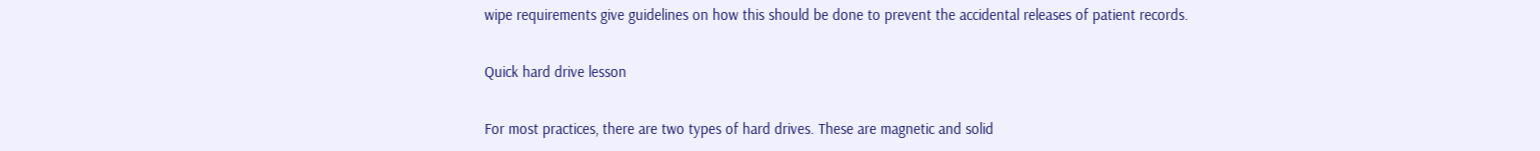wipe requirements give guidelines on how this should be done to prevent the accidental releases of patient records.

Quick hard drive lesson

For most practices, there are two types of hard drives. These are magnetic and solid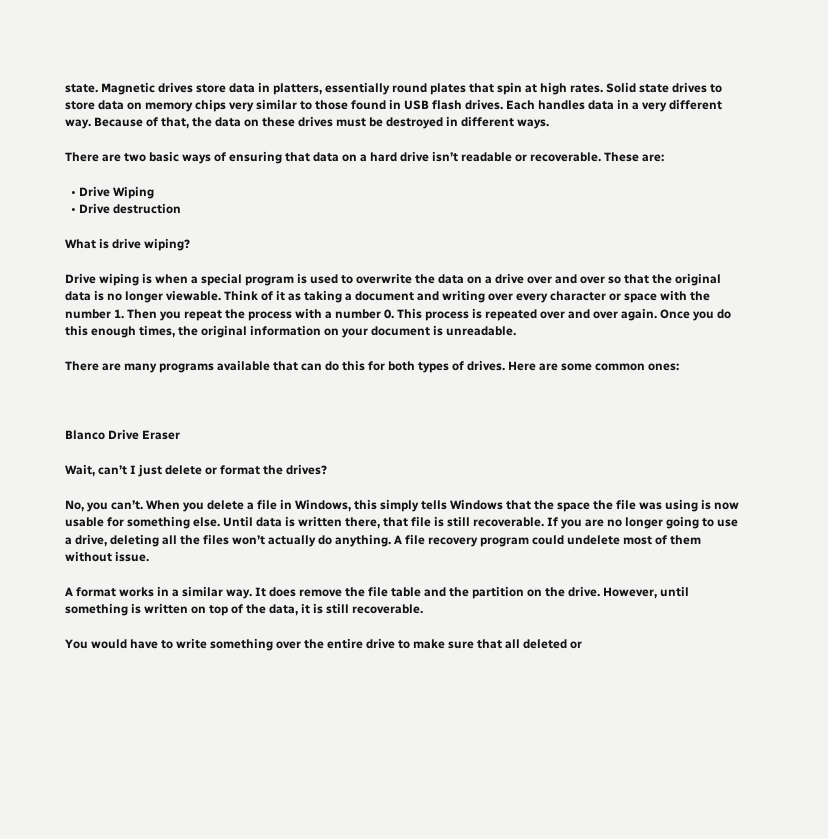state. Magnetic drives store data in platters, essentially round plates that spin at high rates. Solid state drives to store data on memory chips very similar to those found in USB flash drives. Each handles data in a very different way. Because of that, the data on these drives must be destroyed in different ways.

There are two basic ways of ensuring that data on a hard drive isn’t readable or recoverable. These are:

  • Drive Wiping
  • Drive destruction

What is drive wiping?

Drive wiping is when a special program is used to overwrite the data on a drive over and over so that the original data is no longer viewable. Think of it as taking a document and writing over every character or space with the number 1. Then you repeat the process with a number 0. This process is repeated over and over again. Once you do this enough times, the original information on your document is unreadable.

There are many programs available that can do this for both types of drives. Here are some common ones:



Blanco Drive Eraser

Wait, can’t I just delete or format the drives?

No, you can’t. When you delete a file in Windows, this simply tells Windows that the space the file was using is now usable for something else. Until data is written there, that file is still recoverable. If you are no longer going to use a drive, deleting all the files won’t actually do anything. A file recovery program could undelete most of them without issue.

A format works in a similar way. It does remove the file table and the partition on the drive. However, until something is written on top of the data, it is still recoverable.

You would have to write something over the entire drive to make sure that all deleted or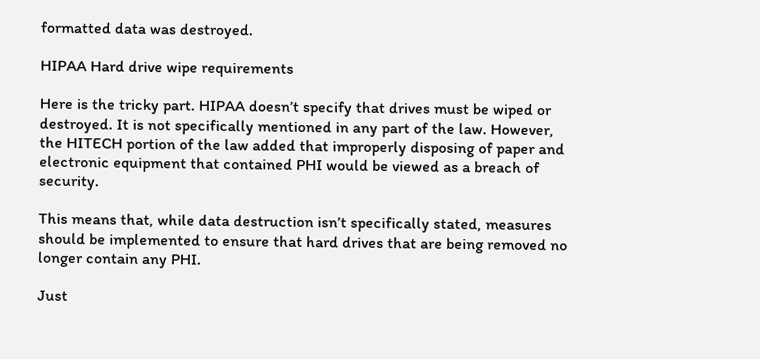formatted data was destroyed.

HIPAA Hard drive wipe requirements

Here is the tricky part. HIPAA doesn’t specify that drives must be wiped or destroyed. It is not specifically mentioned in any part of the law. However, the HITECH portion of the law added that improperly disposing of paper and electronic equipment that contained PHI would be viewed as a breach of security.

This means that, while data destruction isn’t specifically stated, measures should be implemented to ensure that hard drives that are being removed no longer contain any PHI.

Just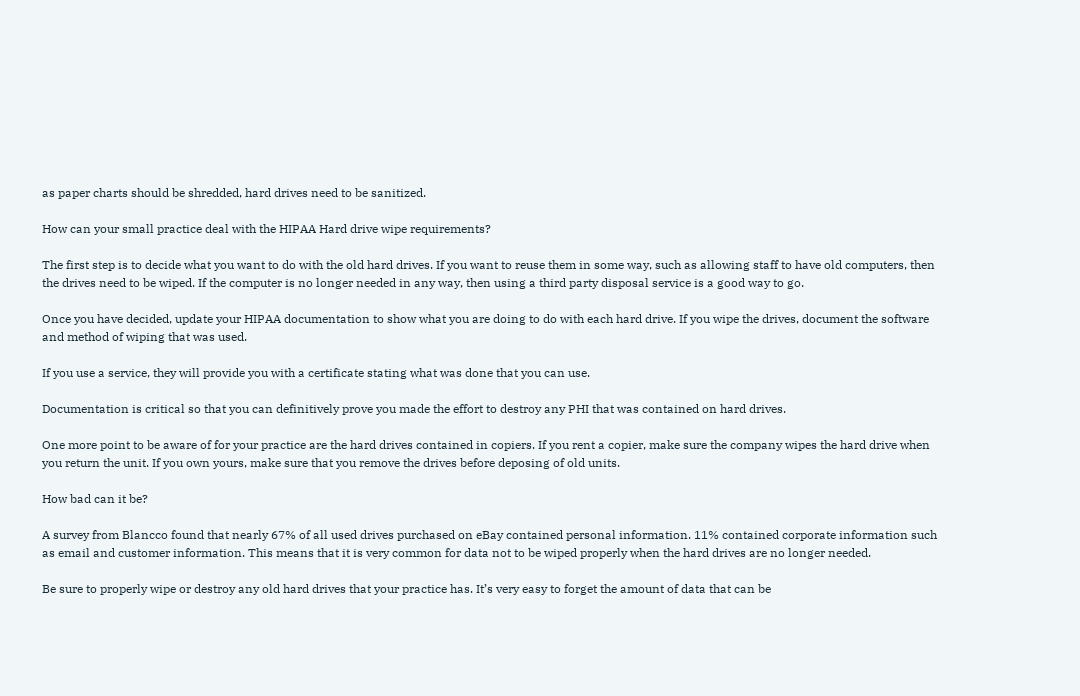as paper charts should be shredded, hard drives need to be sanitized.

How can your small practice deal with the HIPAA Hard drive wipe requirements?

The first step is to decide what you want to do with the old hard drives. If you want to reuse them in some way, such as allowing staff to have old computers, then the drives need to be wiped. If the computer is no longer needed in any way, then using a third party disposal service is a good way to go.

Once you have decided, update your HIPAA documentation to show what you are doing to do with each hard drive. If you wipe the drives, document the software and method of wiping that was used.

If you use a service, they will provide you with a certificate stating what was done that you can use.

Documentation is critical so that you can definitively prove you made the effort to destroy any PHI that was contained on hard drives.

One more point to be aware of for your practice are the hard drives contained in copiers. If you rent a copier, make sure the company wipes the hard drive when you return the unit. If you own yours, make sure that you remove the drives before deposing of old units.

How bad can it be?

A survey from Blancco found that nearly 67% of all used drives purchased on eBay contained personal information. 11% contained corporate information such as email and customer information. This means that it is very common for data not to be wiped properly when the hard drives are no longer needed.

Be sure to properly wipe or destroy any old hard drives that your practice has. It’s very easy to forget the amount of data that can be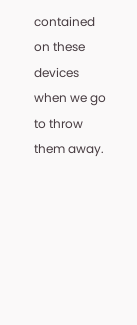contained on these devices when we go to throw them away.